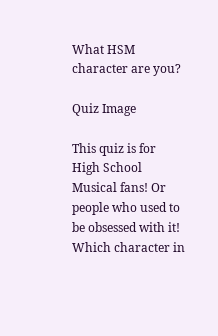What HSM character are you?

Quiz Image

This quiz is for High School Musical fans! Or people who used to be obsessed with it! Which character in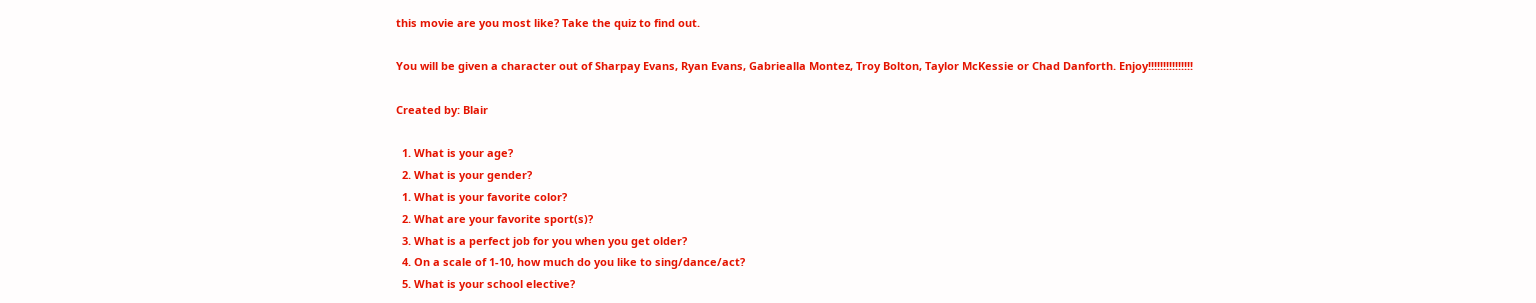this movie are you most like? Take the quiz to find out.

You will be given a character out of Sharpay Evans, Ryan Evans, Gabriealla Montez, Troy Bolton, Taylor McKessie or Chad Danforth. Enjoy!!!!!!!!!!!!!!!

Created by: Blair

  1. What is your age?
  2. What is your gender?
  1. What is your favorite color?
  2. What are your favorite sport(s)?
  3. What is a perfect job for you when you get older?
  4. On a scale of 1-10, how much do you like to sing/dance/act?
  5. What is your school elective?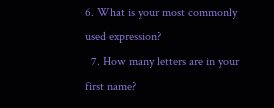6. What is your most commonly used expression?
  7. How many letters are in your first name?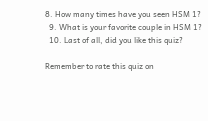8. How many times have you seen HSM 1?
  9. What is your favorite couple in HSM 1?
  10. Last of all, did you like this quiz?

Remember to rate this quiz on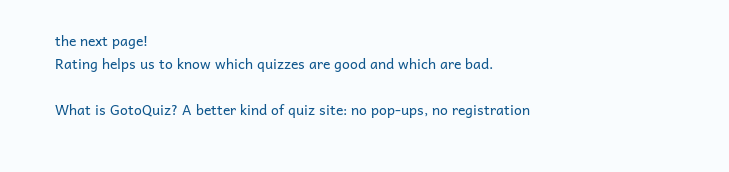the next page!
Rating helps us to know which quizzes are good and which are bad.

What is GotoQuiz? A better kind of quiz site: no pop-ups, no registration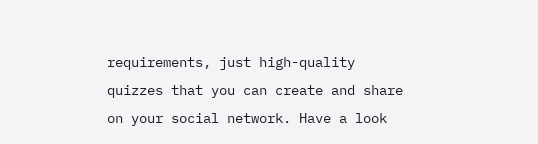requirements, just high-quality quizzes that you can create and share on your social network. Have a look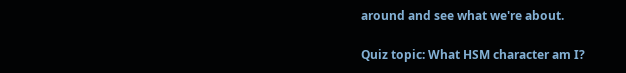around and see what we're about.

Quiz topic: What HSM character am I?